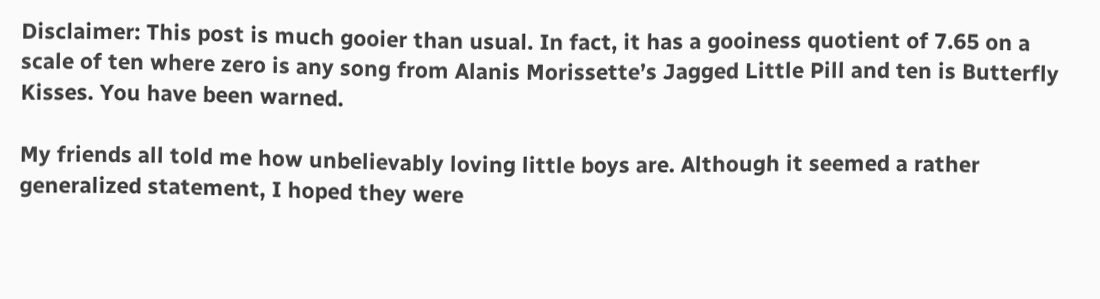Disclaimer: This post is much gooier than usual. In fact, it has a gooiness quotient of 7.65 on a scale of ten where zero is any song from Alanis Morissette’s Jagged Little Pill and ten is Butterfly Kisses. You have been warned.

My friends all told me how unbelievably loving little boys are. Although it seemed a rather generalized statement, I hoped they were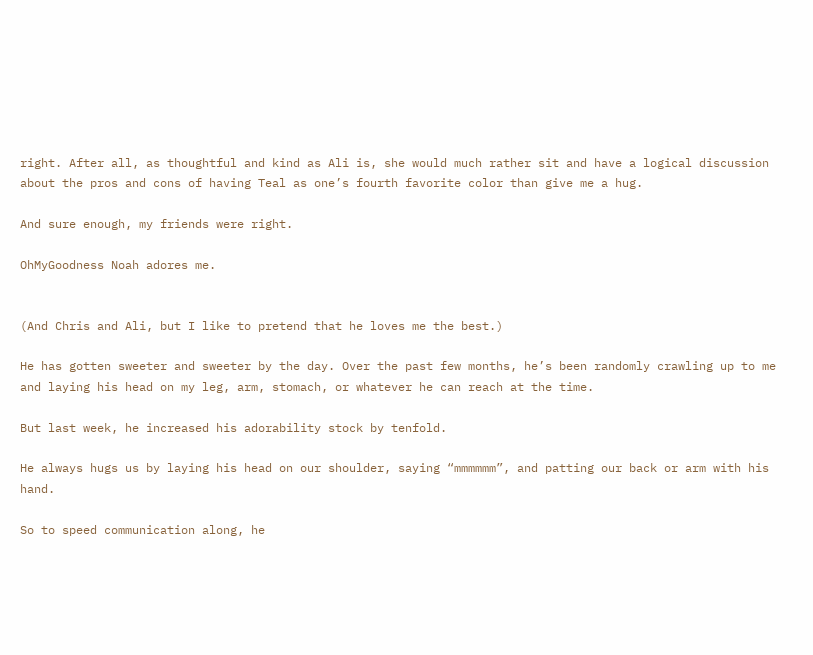right. After all, as thoughtful and kind as Ali is, she would much rather sit and have a logical discussion about the pros and cons of having Teal as one’s fourth favorite color than give me a hug.

And sure enough, my friends were right.

OhMyGoodness Noah adores me.


(And Chris and Ali, but I like to pretend that he loves me the best.)

He has gotten sweeter and sweeter by the day. Over the past few months, he’s been randomly crawling up to me and laying his head on my leg, arm, stomach, or whatever he can reach at the time.

But last week, he increased his adorability stock by tenfold.

He always hugs us by laying his head on our shoulder, saying “mmmmmm”, and patting our back or arm with his hand.

So to speed communication along, he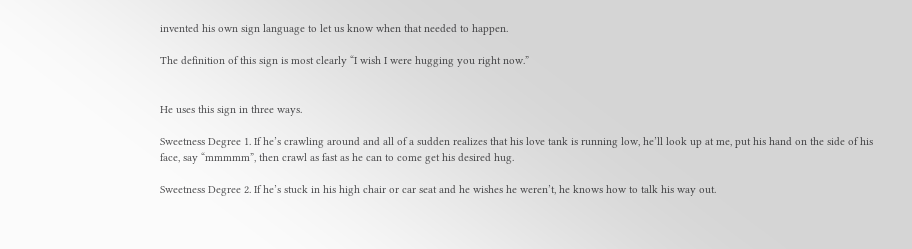invented his own sign language to let us know when that needed to happen.

The definition of this sign is most clearly “I wish I were hugging you right now.”


He uses this sign in three ways.

Sweetness Degree 1. If he’s crawling around and all of a sudden realizes that his love tank is running low, he’ll look up at me, put his hand on the side of his face, say “mmmmm”, then crawl as fast as he can to come get his desired hug.

Sweetness Degree 2. If he’s stuck in his high chair or car seat and he wishes he weren’t, he knows how to talk his way out.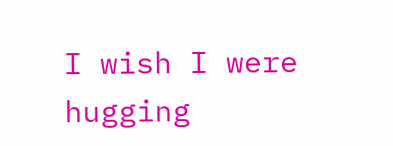I wish I were hugging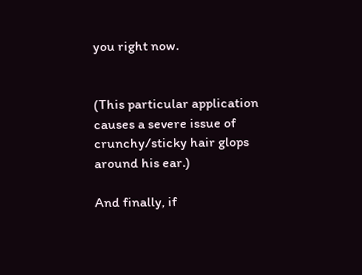you right now.


(This particular application causes a severe issue of crunchy/sticky hair glops around his ear.)

And finally, if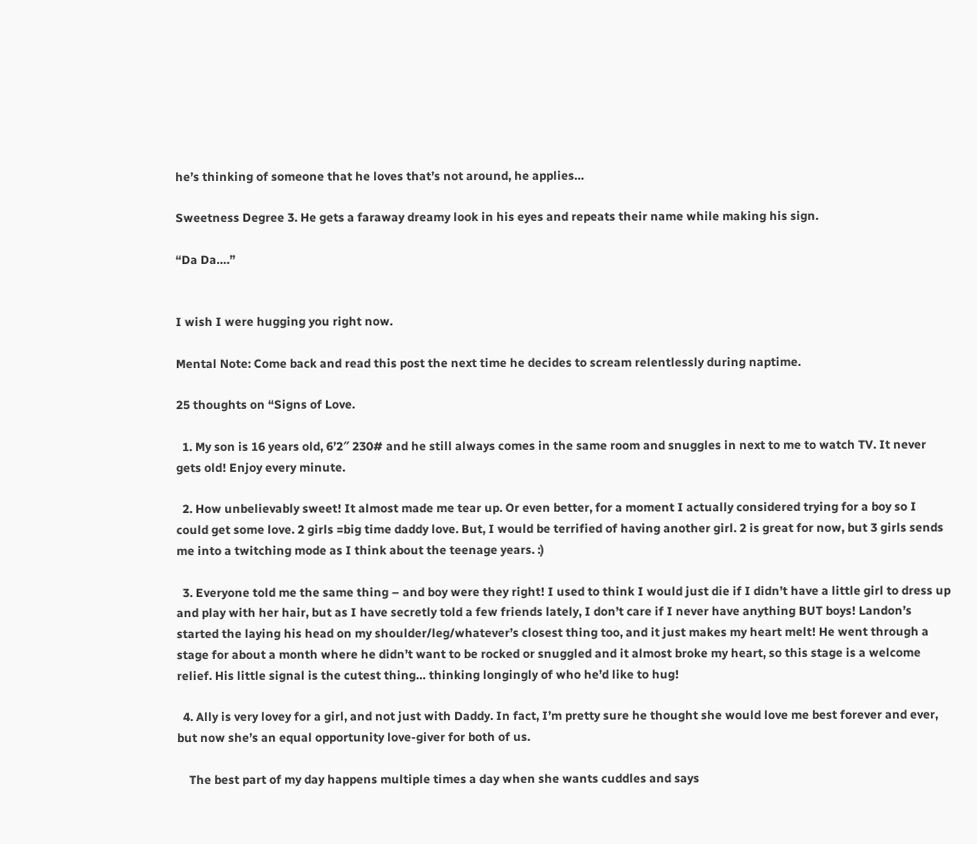he’s thinking of someone that he loves that’s not around, he applies…

Sweetness Degree 3. He gets a faraway dreamy look in his eyes and repeats their name while making his sign.

“Da Da….”


I wish I were hugging you right now.

Mental Note: Come back and read this post the next time he decides to scream relentlessly during naptime.

25 thoughts on “Signs of Love.

  1. My son is 16 years old, 6’2″ 230# and he still always comes in the same room and snuggles in next to me to watch TV. It never gets old! Enjoy every minute.

  2. How unbelievably sweet! It almost made me tear up. Or even better, for a moment I actually considered trying for a boy so I could get some love. 2 girls =big time daddy love. But, I would be terrified of having another girl. 2 is great for now, but 3 girls sends me into a twitching mode as I think about the teenage years. :)

  3. Everyone told me the same thing – and boy were they right! I used to think I would just die if I didn’t have a little girl to dress up and play with her hair, but as I have secretly told a few friends lately, I don’t care if I never have anything BUT boys! Landon’s started the laying his head on my shoulder/leg/whatever’s closest thing too, and it just makes my heart melt! He went through a stage for about a month where he didn’t want to be rocked or snuggled and it almost broke my heart, so this stage is a welcome relief. His little signal is the cutest thing… thinking longingly of who he’d like to hug!

  4. Ally is very lovey for a girl, and not just with Daddy. In fact, I’m pretty sure he thought she would love me best forever and ever, but now she’s an equal opportunity love-giver for both of us.

    The best part of my day happens multiple times a day when she wants cuddles and says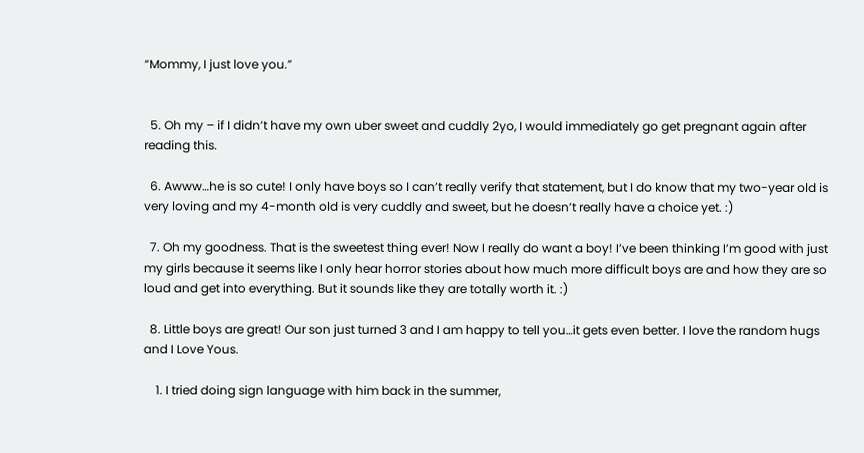“Mommy, I just love you.”


  5. Oh my – if I didn’t have my own uber sweet and cuddly 2yo, I would immediately go get pregnant again after reading this.

  6. Awww…he is so cute! I only have boys so I can’t really verify that statement, but I do know that my two-year old is very loving and my 4-month old is very cuddly and sweet, but he doesn’t really have a choice yet. :)

  7. Oh my goodness. That is the sweetest thing ever! Now I really do want a boy! I’ve been thinking I’m good with just my girls because it seems like I only hear horror stories about how much more difficult boys are and how they are so loud and get into everything. But it sounds like they are totally worth it. :)

  8. Little boys are great! Our son just turned 3 and I am happy to tell you…it gets even better. I love the random hugs and I Love Yous.

    1. I tried doing sign language with him back in the summer,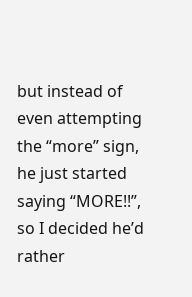but instead of even attempting the “more” sign, he just started saying “MORE!!”, so I decided he’d rather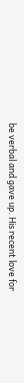be verbal and gave up. His recent love for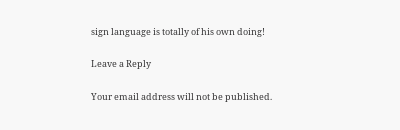sign language is totally of his own doing!

Leave a Reply

Your email address will not be published.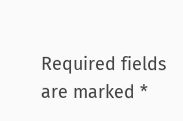Required fields are marked *